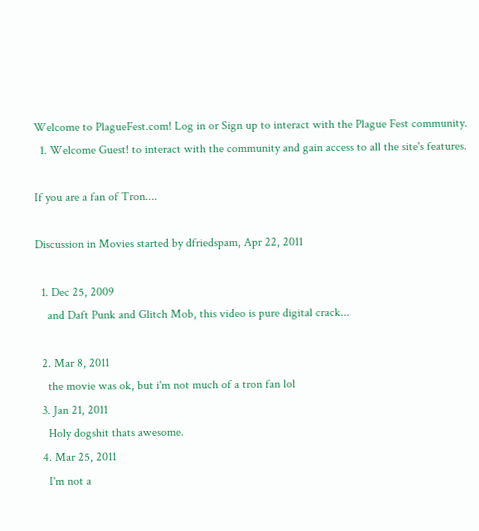Welcome to PlagueFest.com! Log in or Sign up to interact with the Plague Fest community.
  1. Welcome Guest! to interact with the community and gain access to all the site's features.

If you are a fan of Tron....

Discussion in Movies started by dfriedspam, Apr 22, 2011

  1. Dec 25, 2009
    and Daft Punk and Glitch Mob, this video is pure digital crack...

  2. Mar 8, 2011
    the movie was ok, but i'm not much of a tron fan lol
  3. Jan 21, 2011
    Holy dogshit thats awesome.
  4. Mar 25, 2011
    I'm not a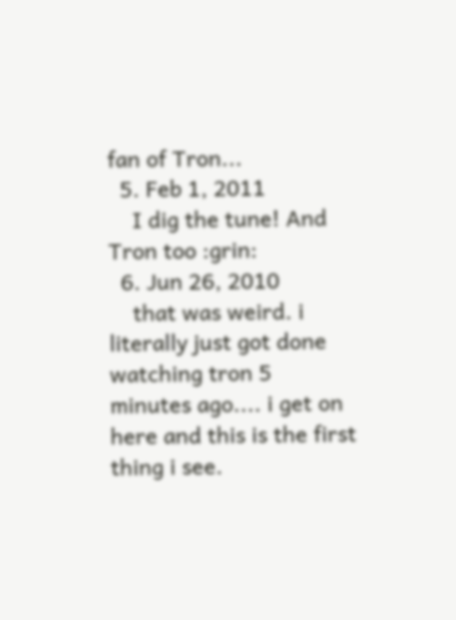fan of Tron...
  5. Feb 1, 2011
    I dig the tune! And Tron too :grin:
  6. Jun 26, 2010
    that was weird. i literally just got done watching tron 5 minutes ago.... i get on here and this is the first thing i see.